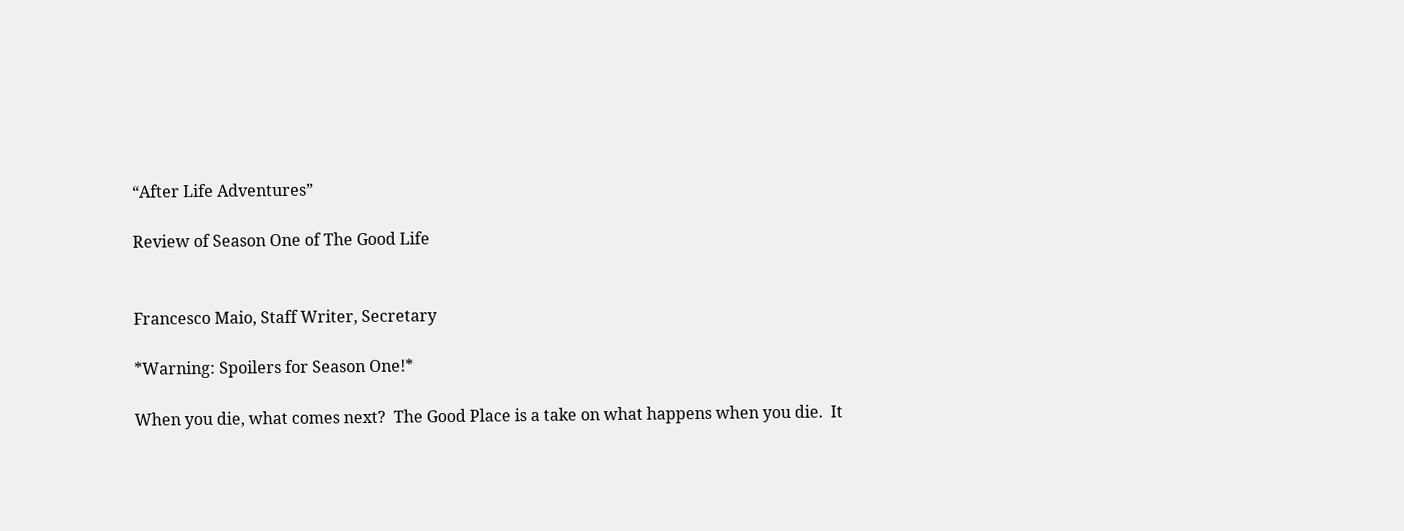“After Life Adventures”

Review of Season One of The Good Life


Francesco Maio, Staff Writer, Secretary

*Warning: Spoilers for Season One!*

When you die, what comes next?  The Good Place is a take on what happens when you die.  It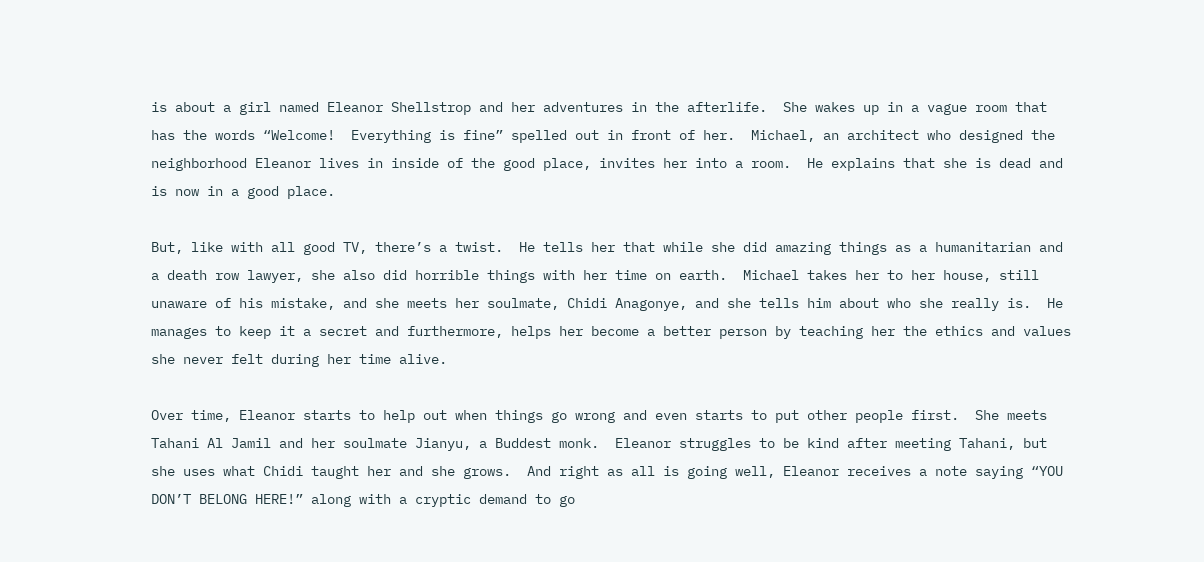is about a girl named Eleanor Shellstrop and her adventures in the afterlife.  She wakes up in a vague room that has the words “Welcome!  Everything is fine” spelled out in front of her.  Michael, an architect who designed the neighborhood Eleanor lives in inside of the good place, invites her into a room.  He explains that she is dead and is now in a good place.

But, like with all good TV, there’s a twist.  He tells her that while she did amazing things as a humanitarian and a death row lawyer, she also did horrible things with her time on earth.  Michael takes her to her house, still unaware of his mistake, and she meets her soulmate, Chidi Anagonye, and she tells him about who she really is.  He manages to keep it a secret and furthermore, helps her become a better person by teaching her the ethics and values she never felt during her time alive.

Over time, Eleanor starts to help out when things go wrong and even starts to put other people first.  She meets Tahani Al Jamil and her soulmate Jianyu, a Buddest monk.  Eleanor struggles to be kind after meeting Tahani, but she uses what Chidi taught her and she grows.  And right as all is going well, Eleanor receives a note saying “YOU DON’T BELONG HERE!” along with a cryptic demand to go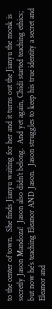to the center of town.  She finds Jianyu waiting for her and it turns out the Jianyu the monk is secretly Jason Mandoza!  Jason also didn’t belong.  And yet again, Chidi started teaching ethics; but now he’s teaching Eleanor AND Jason.  Jason struggles to keep his true identity a secret and Eleanor and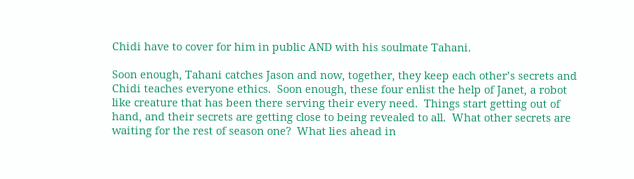Chidi have to cover for him in public AND with his soulmate Tahani.

Soon enough, Tahani catches Jason and now, together, they keep each other’s secrets and Chidi teaches everyone ethics.  Soon enough, these four enlist the help of Janet, a robot like creature that has been there serving their every need.  Things start getting out of hand, and their secrets are getting close to being revealed to all.  What other secrets are waiting for the rest of season one?  What lies ahead in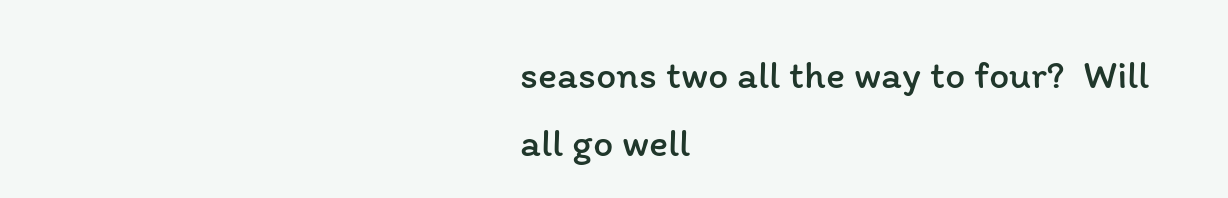seasons two all the way to four?  Will all go well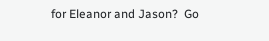for Eleanor and Jason?  Go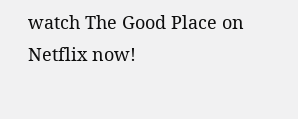watch The Good Place on Netflix now!